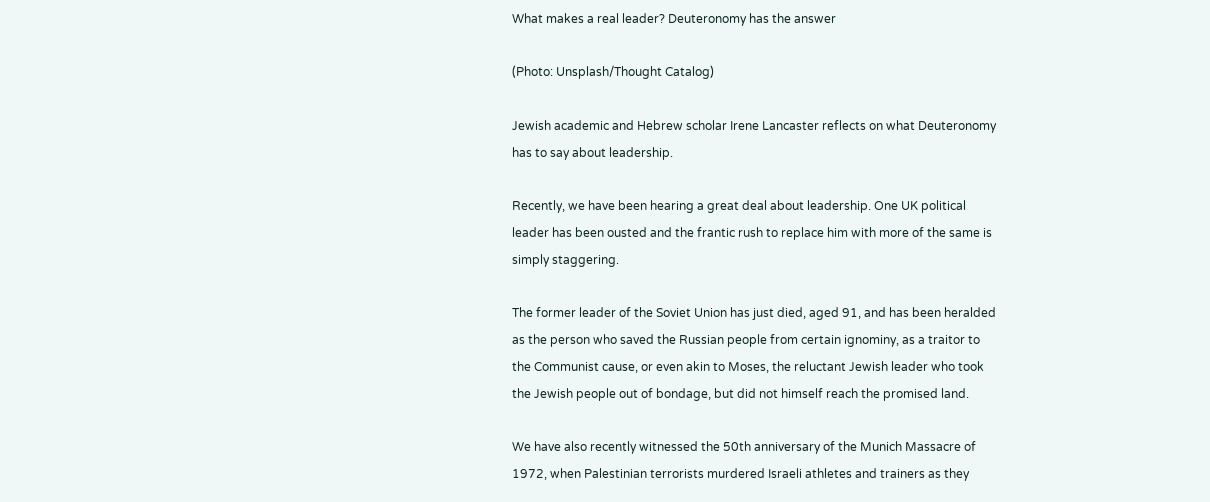What makes a real leader? Deuteronomy has the answer

(Photo: Unsplash/Thought Catalog)

Jewish academic and Hebrew scholar Irene Lancaster reflects on what Deuteronomy has to say about leadership.

Recently, we have been hearing a great deal about leadership. One UK political leader has been ousted and the frantic rush to replace him with more of the same is simply staggering.

The former leader of the Soviet Union has just died, aged 91, and has been heralded as the person who saved the Russian people from certain ignominy, as a traitor to the Communist cause, or even akin to Moses, the reluctant Jewish leader who took the Jewish people out of bondage, but did not himself reach the promised land.

We have also recently witnessed the 50th anniversary of the Munich Massacre of 1972, when Palestinian terrorists murdered Israeli athletes and trainers as they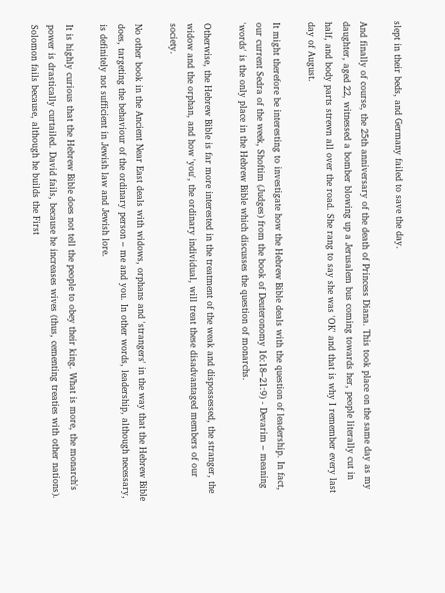slept in their beds, and Germany failed to save the day.

And finally of course, the 25th anniversary of the death of Princess Diana. This took place on the same day as my daughter, aged 22, witnessed a bomber blowing up a Jerusalem bus coming towards her, people literally cut in half, and body parts strewn all over the road. She rang to say she was 'OK' and that is why I remember every last day of August.

It might therefore be interesting to investigate how the Hebrew Bible deals with the question of leadership. In fact, our current Sedra of the week, Shoftim (Judges) from the book of Deuteronomy 16:18–21:9) - Devarim – meaning 'words' is the only place in the Hebrew Bible which discusses the question of monarchs.

Otherwise, the Hebrew Bible is far more interested in the treatment of the weak and dispossessed, the stranger, the widow and the orphan, and how 'you', the ordinary individual, will treat these disadvantaged members of our society.

No other book in the Ancient Near East deals with widows, orphans and 'strangers' in the way that the Hebrew Bible does, targeting the behaviour of the ordinary person – me and you. In other words, leadership, although necessary, is definitely not sufficient in Jewish law and Jewish lore.

It is highly curious that the Hebrew Bible does not tell the people to obey their king. What is more, the monarch's power is drastically curtailed. David fails, because he increases wives (thus, cementing treaties with other nations). Solomon fails because, although he builds the First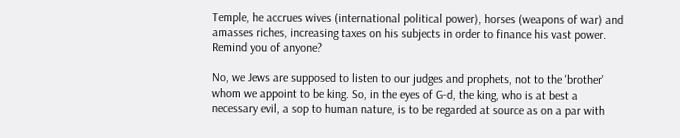Temple, he accrues wives (international political power), horses (weapons of war) and amasses riches, increasing taxes on his subjects in order to finance his vast power. Remind you of anyone?

No, we Jews are supposed to listen to our judges and prophets, not to the 'brother' whom we appoint to be king. So, in the eyes of G-d, the king, who is at best a necessary evil, a sop to human nature, is to be regarded at source as on a par with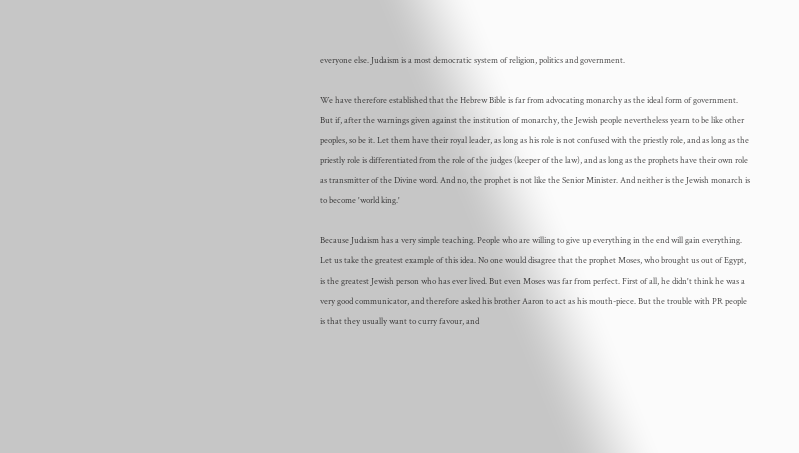everyone else. Judaism is a most democratic system of religion, politics and government.

We have therefore established that the Hebrew Bible is far from advocating monarchy as the ideal form of government. But if, after the warnings given against the institution of monarchy, the Jewish people nevertheless yearn to be like other peoples, so be it. Let them have their royal leader, as long as his role is not confused with the priestly role, and as long as the priestly role is differentiated from the role of the judges (keeper of the law), and as long as the prophets have their own role as transmitter of the Divine word. And no, the prophet is not like the Senior Minister. And neither is the Jewish monarch is to become 'world king.'

Because Judaism has a very simple teaching. People who are willing to give up everything in the end will gain everything. Let us take the greatest example of this idea. No one would disagree that the prophet Moses, who brought us out of Egypt, is the greatest Jewish person who has ever lived. But even Moses was far from perfect. First of all, he didn't think he was a very good communicator, and therefore asked his brother Aaron to act as his mouth-piece. But the trouble with PR people is that they usually want to curry favour, and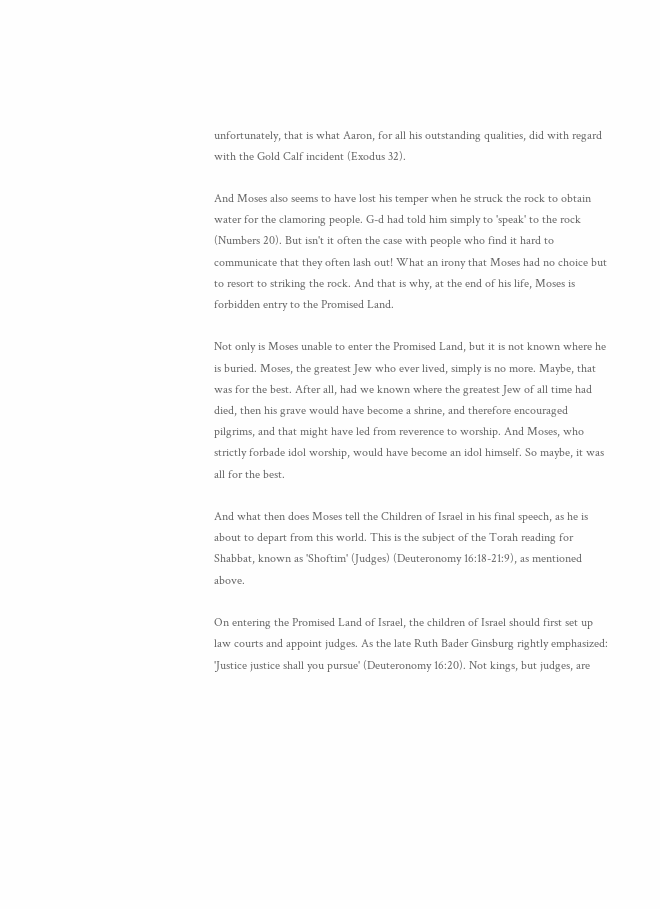unfortunately, that is what Aaron, for all his outstanding qualities, did with regard with the Gold Calf incident (Exodus 32).

And Moses also seems to have lost his temper when he struck the rock to obtain water for the clamoring people. G-d had told him simply to 'speak' to the rock (Numbers 20). But isn't it often the case with people who find it hard to communicate that they often lash out! What an irony that Moses had no choice but to resort to striking the rock. And that is why, at the end of his life, Moses is forbidden entry to the Promised Land.

Not only is Moses unable to enter the Promised Land, but it is not known where he is buried. Moses, the greatest Jew who ever lived, simply is no more. Maybe, that was for the best. After all, had we known where the greatest Jew of all time had died, then his grave would have become a shrine, and therefore encouraged pilgrims, and that might have led from reverence to worship. And Moses, who strictly forbade idol worship, would have become an idol himself. So maybe, it was all for the best.

And what then does Moses tell the Children of Israel in his final speech, as he is about to depart from this world. This is the subject of the Torah reading for Shabbat, known as 'Shoftim' (Judges) (Deuteronomy 16:18-21:9), as mentioned above.

On entering the Promised Land of Israel, the children of Israel should first set up law courts and appoint judges. As the late Ruth Bader Ginsburg rightly emphasized: 'Justice justice shall you pursue' (Deuteronomy 16:20). Not kings, but judges, are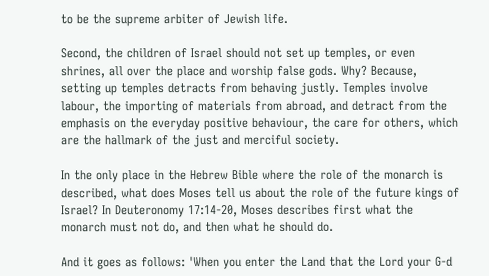to be the supreme arbiter of Jewish life.

Second, the children of Israel should not set up temples, or even shrines, all over the place and worship false gods. Why? Because, setting up temples detracts from behaving justly. Temples involve labour, the importing of materials from abroad, and detract from the emphasis on the everyday positive behaviour, the care for others, which are the hallmark of the just and merciful society.

In the only place in the Hebrew Bible where the role of the monarch is described, what does Moses tell us about the role of the future kings of Israel? In Deuteronomy 17:14-20, Moses describes first what the monarch must not do, and then what he should do.

And it goes as follows: 'When you enter the Land that the Lord your G-d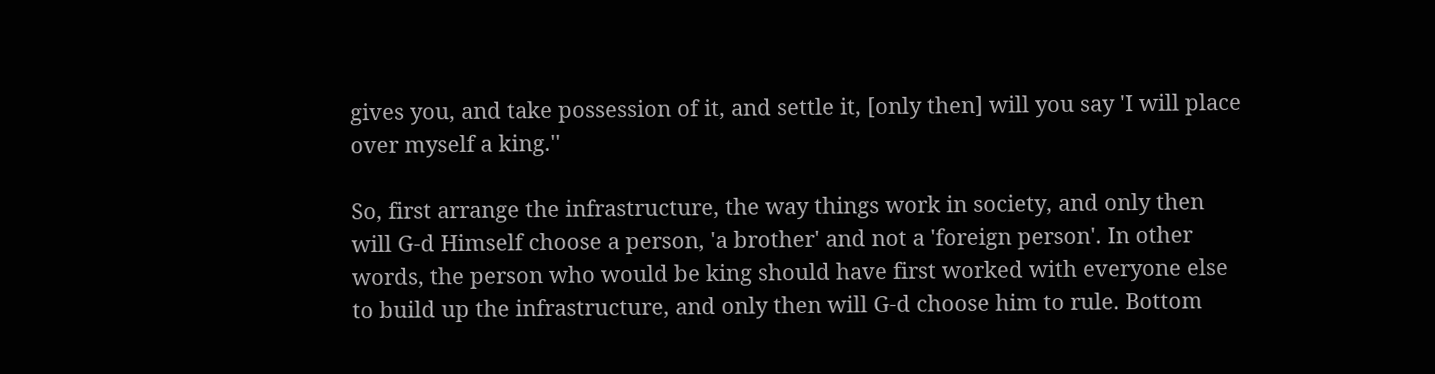gives you, and take possession of it, and settle it, [only then] will you say 'I will place over myself a king.''

So, first arrange the infrastructure, the way things work in society, and only then will G-d Himself choose a person, 'a brother' and not a 'foreign person'. In other words, the person who would be king should have first worked with everyone else to build up the infrastructure, and only then will G-d choose him to rule. Bottom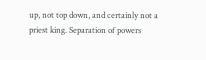up, not top down, and certainly not a priest king. Separation of powers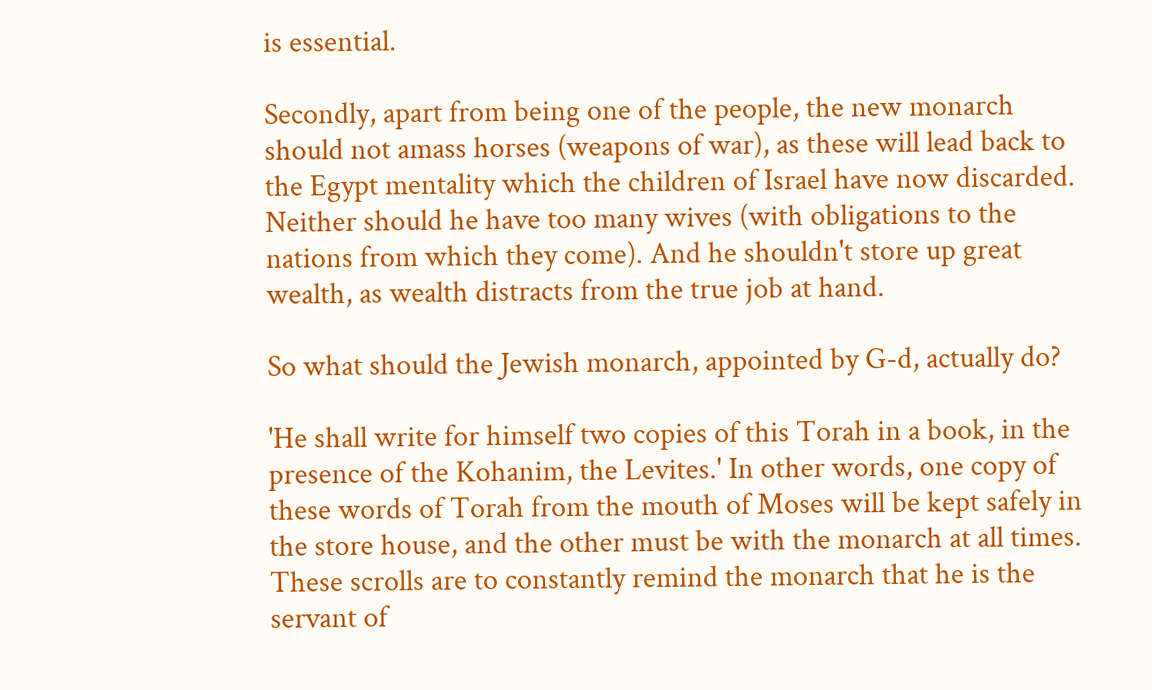is essential.

Secondly, apart from being one of the people, the new monarch should not amass horses (weapons of war), as these will lead back to the Egypt mentality which the children of Israel have now discarded. Neither should he have too many wives (with obligations to the nations from which they come). And he shouldn't store up great wealth, as wealth distracts from the true job at hand.

So what should the Jewish monarch, appointed by G-d, actually do?

'He shall write for himself two copies of this Torah in a book, in the presence of the Kohanim, the Levites.' In other words, one copy of these words of Torah from the mouth of Moses will be kept safely in the store house, and the other must be with the monarch at all times. These scrolls are to constantly remind the monarch that he is the servant of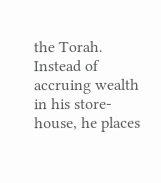the Torah. Instead of accruing wealth in his store-house, he places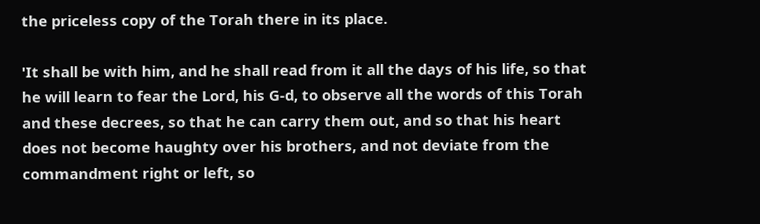the priceless copy of the Torah there in its place.

'It shall be with him, and he shall read from it all the days of his life, so that he will learn to fear the Lord, his G-d, to observe all the words of this Torah and these decrees, so that he can carry them out, and so that his heart does not become haughty over his brothers, and not deviate from the commandment right or left, so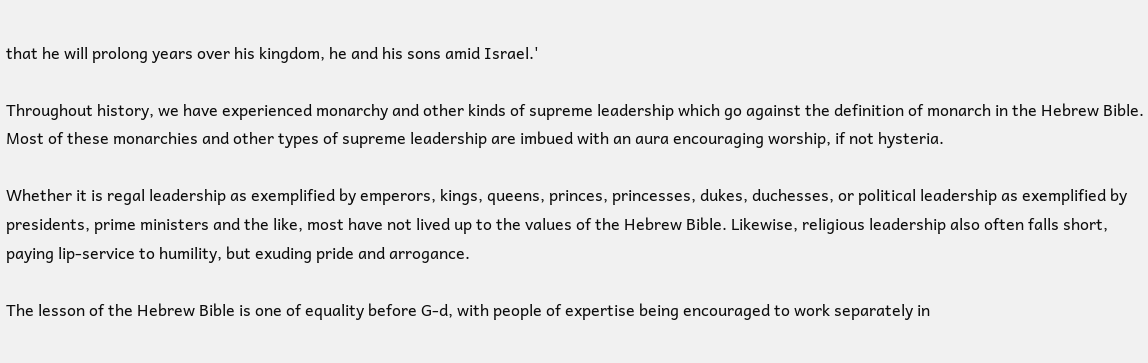that he will prolong years over his kingdom, he and his sons amid Israel.'

Throughout history, we have experienced monarchy and other kinds of supreme leadership which go against the definition of monarch in the Hebrew Bible. Most of these monarchies and other types of supreme leadership are imbued with an aura encouraging worship, if not hysteria.

Whether it is regal leadership as exemplified by emperors, kings, queens, princes, princesses, dukes, duchesses, or political leadership as exemplified by presidents, prime ministers and the like, most have not lived up to the values of the Hebrew Bible. Likewise, religious leadership also often falls short, paying lip-service to humility, but exuding pride and arrogance.

The lesson of the Hebrew Bible is one of equality before G-d, with people of expertise being encouraged to work separately in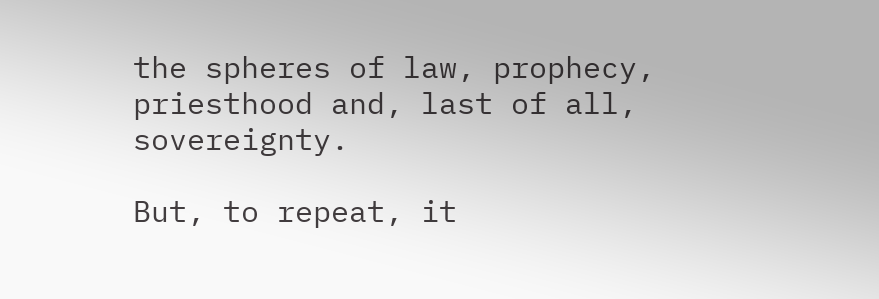the spheres of law, prophecy, priesthood and, last of all, sovereignty.

But, to repeat, it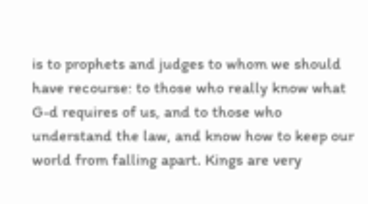is to prophets and judges to whom we should have recourse: to those who really know what G-d requires of us, and to those who understand the law, and know how to keep our world from falling apart. Kings are very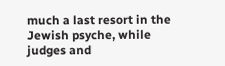much a last resort in the Jewish psyche, while judges and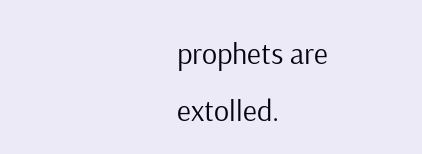prophets are extolled.